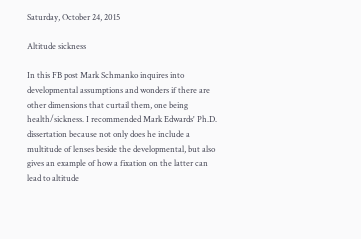Saturday, October 24, 2015

Altitude sickness

In this FB post Mark Schmanko inquires into developmental assumptions and wonders if there are other dimensions that curtail them, one being health/sickness. I recommended Mark Edwards' Ph.D. dissertation because not only does he include a multitude of lenses beside the developmental, but also gives an example of how a fixation on the latter can lead to altitude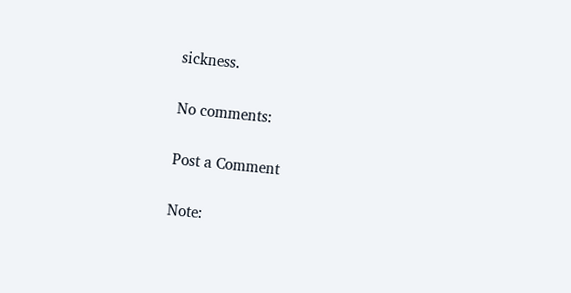sickness.

No comments:

Post a Comment

Note: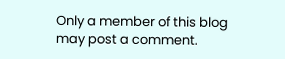Only a member of this blog may post a comment.